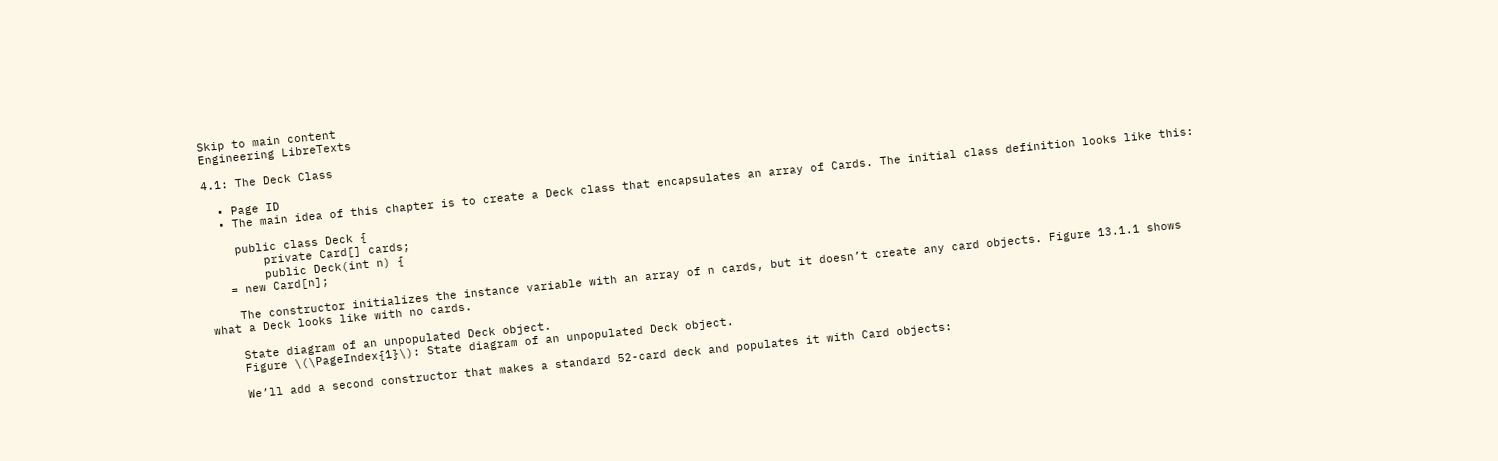Skip to main content
Engineering LibreTexts

4.1: The Deck Class

  • Page ID
  • The main idea of this chapter is to create a Deck class that encapsulates an array of Cards. The initial class definition looks like this:

    public class Deck {
        private Card[] cards;
        public Deck(int n) {
   = new Card[n];

    The constructor initializes the instance variable with an array of n cards, but it doesn’t create any card objects. Figure 13.1.1 shows what a Deck looks like with no cards.

    State diagram of an unpopulated Deck object.
    Figure \(\PageIndex{1}\): State diagram of an unpopulated Deck object.

    We’ll add a second constructor that makes a standard 52-card deck and populates it with Card objects: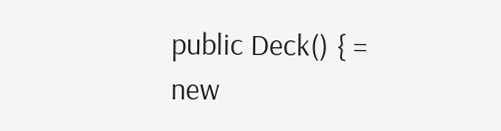public Deck() { = new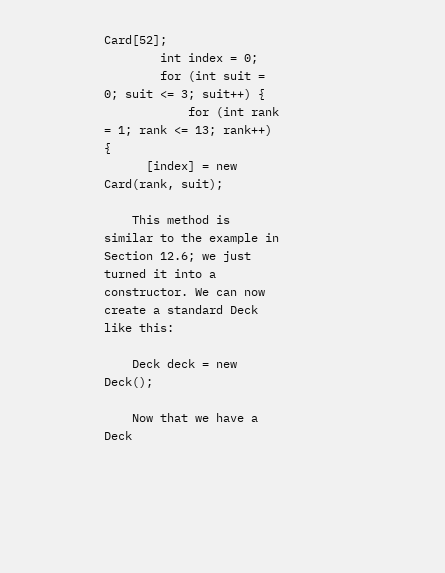Card[52];
        int index = 0;
        for (int suit = 0; suit <= 3; suit++) {
            for (int rank = 1; rank <= 13; rank++) {
      [index] = new Card(rank, suit);

    This method is similar to the example in Section 12.6; we just turned it into a constructor. We can now create a standard Deck like this:

    Deck deck = new Deck();

    Now that we have a Deck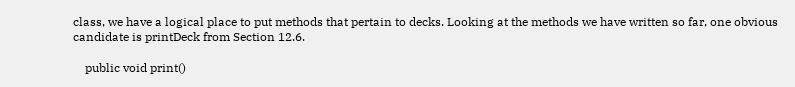class, we have a logical place to put methods that pertain to decks. Looking at the methods we have written so far, one obvious candidate is printDeck from Section 12.6.

    public void print()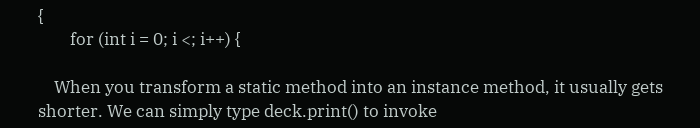{
        for (int i = 0; i <; i++) {

    When you transform a static method into an instance method, it usually gets shorter. We can simply type deck.print() to invoke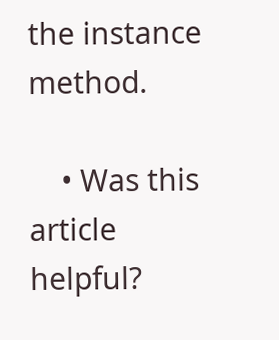the instance method.

    • Was this article helpful?